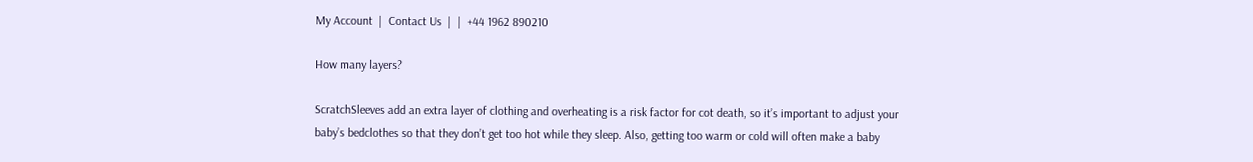My Account  |  Contact Us  |  |  +44 1962 890210

How many layers?

ScratchSleeves add an extra layer of clothing and overheating is a risk factor for cot death, so it’s important to adjust your baby’s bedclothes so that they don’t get too hot while they sleep. Also, getting too warm or cold will often make a baby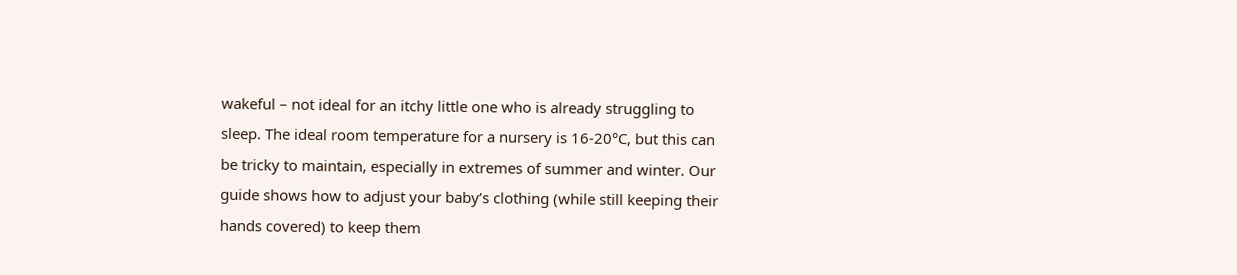wakeful – not ideal for an itchy little one who is already struggling to sleep. The ideal room temperature for a nursery is 16-20°C, but this can be tricky to maintain, especially in extremes of summer and winter. Our guide shows how to adjust your baby’s clothing (while still keeping their hands covered) to keep them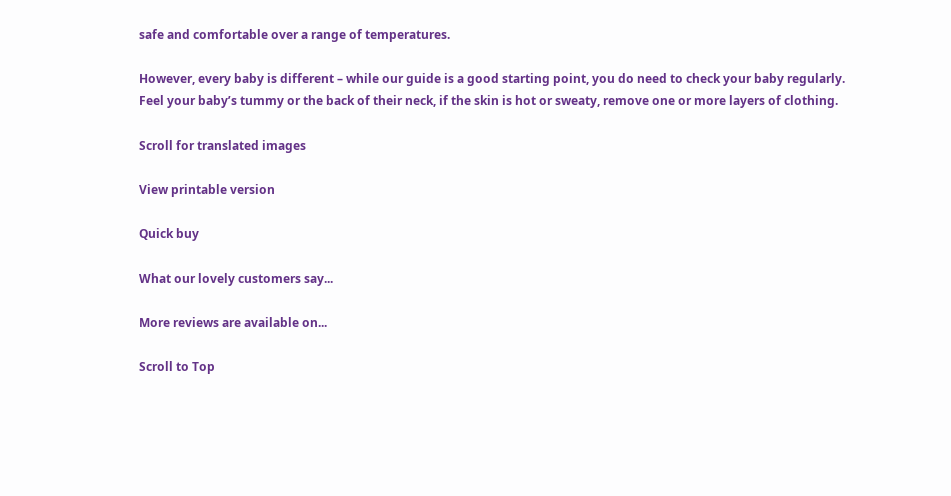safe and comfortable over a range of temperatures.

However, every baby is different – while our guide is a good starting point, you do need to check your baby regularly. Feel your baby’s tummy or the back of their neck, if the skin is hot or sweaty, remove one or more layers of clothing.

Scroll for translated images

View printable version

Quick buy

What our lovely customers say...

More reviews are available on...

Scroll to Top